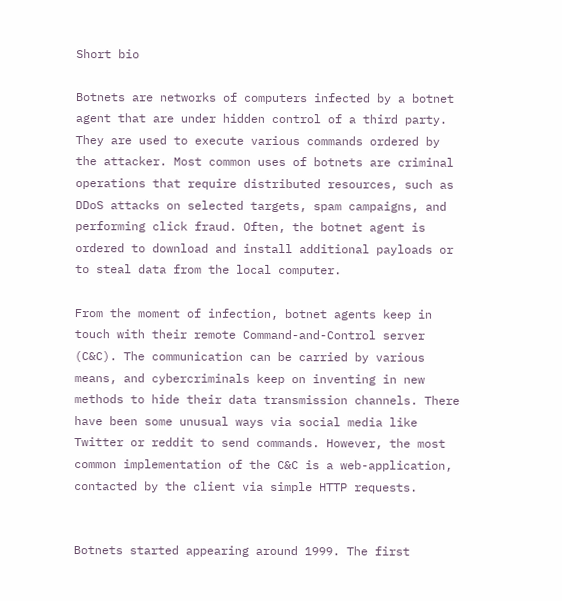Short bio

Botnets are networks of computers infected by a botnet agent that are under hidden control of a third party. They are used to execute various commands ordered by the attacker. Most common uses of botnets are criminal operations that require distributed resources, such as DDoS attacks on selected targets, spam campaigns, and performing click fraud. Often, the botnet agent is ordered to download and install additional payloads or to steal data from the local computer.

From the moment of infection, botnet agents keep in touch with their remote Command-and-Control server (C&C). The communication can be carried by various means, and cybercriminals keep on inventing in new methods to hide their data transmission channels. There have been some unusual ways via social media like Twitter or reddit to send commands. However, the most common implementation of the C&C is a web-application, contacted by the client via simple HTTP requests.


Botnets started appearing around 1999. The first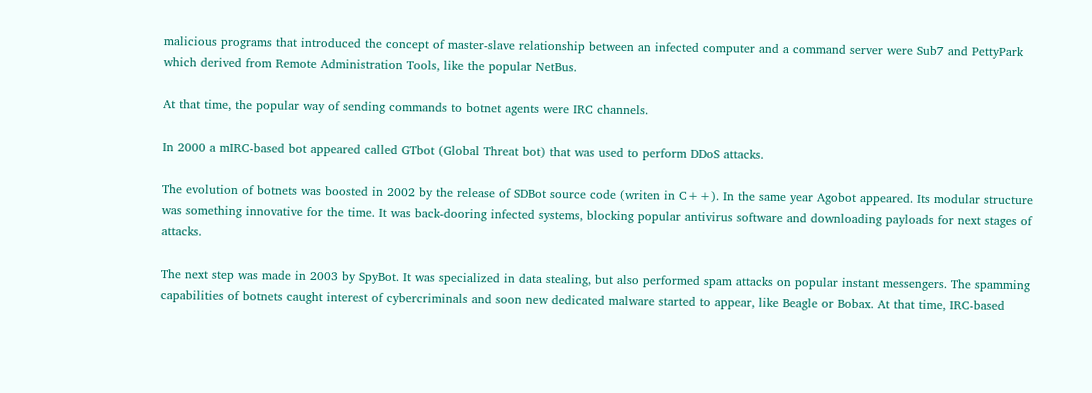malicious programs that introduced the concept of master-slave relationship between an infected computer and a command server were Sub7 and PettyPark which derived from Remote Administration Tools, like the popular NetBus.

At that time, the popular way of sending commands to botnet agents were IRC channels.

In 2000 a mIRC-based bot appeared called GTbot (Global Threat bot) that was used to perform DDoS attacks.

The evolution of botnets was boosted in 2002 by the release of SDBot source code (writen in C++). In the same year Agobot appeared. Its modular structure was something innovative for the time. It was back-dooring infected systems, blocking popular antivirus software and downloading payloads for next stages of attacks.

The next step was made in 2003 by SpyBot. It was specialized in data stealing, but also performed spam attacks on popular instant messengers. The spamming capabilities of botnets caught interest of cybercriminals and soon new dedicated malware started to appear, like Beagle or Bobax. At that time, IRC-based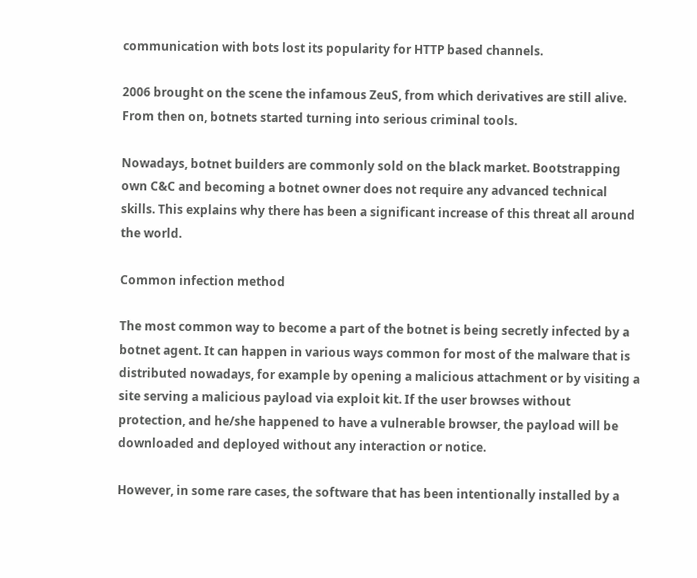communication with bots lost its popularity for HTTP based channels.

2006 brought on the scene the infamous ZeuS, from which derivatives are still alive. From then on, botnets started turning into serious criminal tools.

Nowadays, botnet builders are commonly sold on the black market. Bootstrapping own C&C and becoming a botnet owner does not require any advanced technical skills. This explains why there has been a significant increase of this threat all around the world.

Common infection method

The most common way to become a part of the botnet is being secretly infected by a botnet agent. It can happen in various ways common for most of the malware that is distributed nowadays, for example by opening a malicious attachment or by visiting a site serving a malicious payload via exploit kit. If the user browses without protection, and he/she happened to have a vulnerable browser, the payload will be downloaded and deployed without any interaction or notice.

However, in some rare cases, the software that has been intentionally installed by a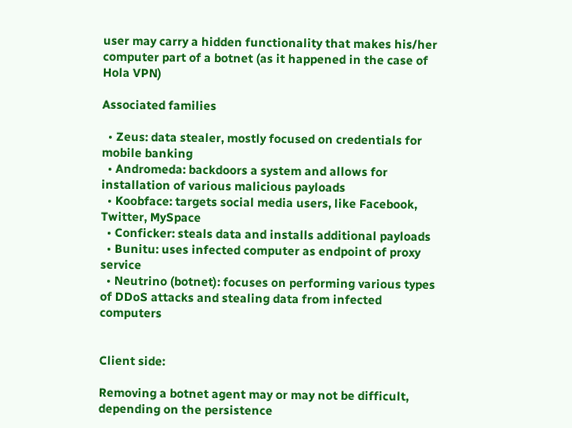user may carry a hidden functionality that makes his/her computer part of a botnet (as it happened in the case of Hola VPN)

Associated families

  • Zeus: data stealer, mostly focused on credentials for mobile banking
  • Andromeda: backdoors a system and allows for installation of various malicious payloads
  • Koobface: targets social media users, like Facebook, Twitter, MySpace
  • Conficker: steals data and installs additional payloads
  • Bunitu: uses infected computer as endpoint of proxy service
  • Neutrino (botnet): focuses on performing various types of DDoS attacks and stealing data from infected computers


Client side:

Removing a botnet agent may or may not be difficult, depending on the persistence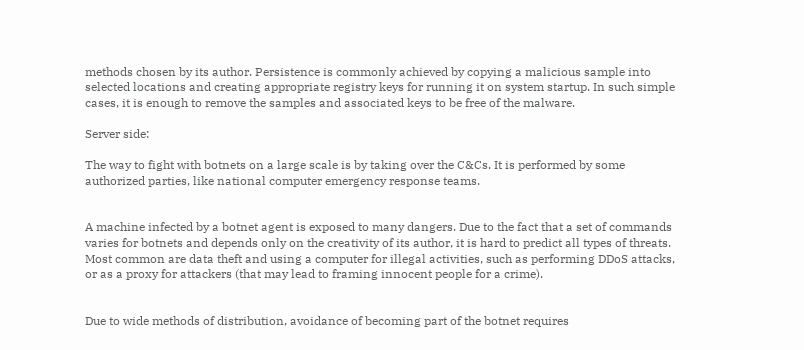methods chosen by its author. Persistence is commonly achieved by copying a malicious sample into selected locations and creating appropriate registry keys for running it on system startup. In such simple cases, it is enough to remove the samples and associated keys to be free of the malware.

Server side:

The way to fight with botnets on a large scale is by taking over the C&Cs. It is performed by some authorized parties, like national computer emergency response teams.


A machine infected by a botnet agent is exposed to many dangers. Due to the fact that a set of commands varies for botnets and depends only on the creativity of its author, it is hard to predict all types of threats. Most common are data theft and using a computer for illegal activities, such as performing DDoS attacks, or as a proxy for attackers (that may lead to framing innocent people for a crime).


Due to wide methods of distribution, avoidance of becoming part of the botnet requires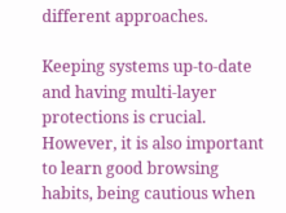different approaches.

Keeping systems up-to-date and having multi-layer protections is crucial. However, it is also important to learn good browsing habits, being cautious when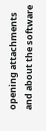opening attachments and about the software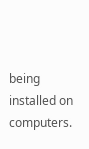being installed on computers.